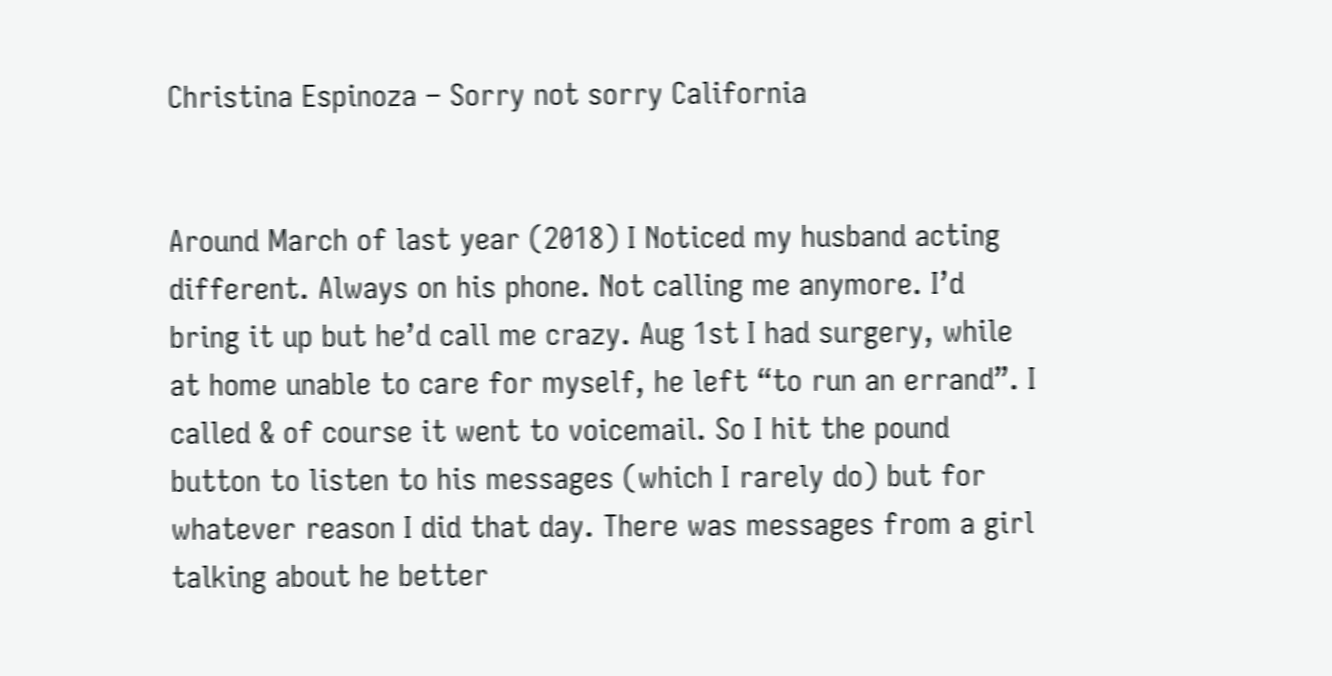Christina Espinoza – Sorry not sorry California


Around March of last year (2018) I Noticed my husband acting different. Always on his phone. Not calling me anymore. I’d bring it up but he’d call me crazy. Aug 1st I had surgery, while at home unable to care for myself, he left “to run an errand”. I called & of course it went to voicemail. So I hit the pound button to listen to his messages (which I rarely do) but for whatever reason I did that day. There was messages from a girl talking about he better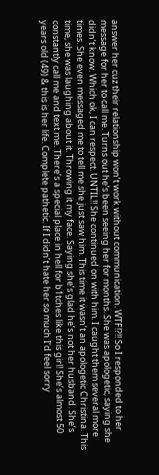answer her cuz their relationship won’t work without communication. WTF!?!! So I responded to her message for her to call me. Turns out he’s been seeing her for months. She was apologetic, saying she didn’t know. Which ok, I can respect. UNTIL!! She continued on with him. I caught them several more times. She even messaged me to tell me she just saw him. This time it wasn’t an apologetic Christina. This time, she was laughing about it. Throwing it my face. Saying she’s glad he’s not her husband. She’s constantly call me and text me. There’s a special place in hell for b1tches like this girl! She’s almost 50 years old (49) & this is her life. Complete pathetic. If I didn’t hate her so much I’d feel sorry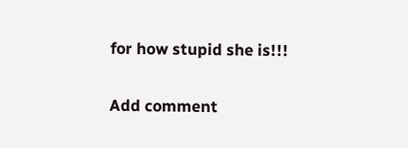for how stupid she is!!!

Add comment